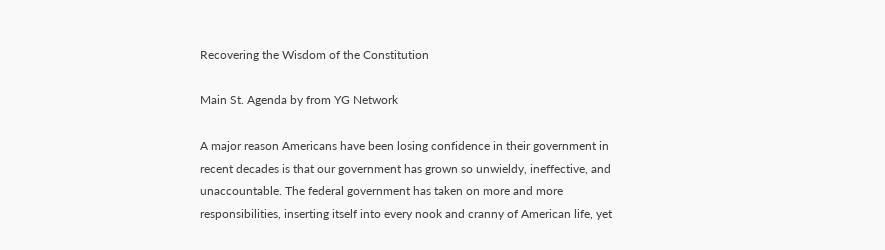Recovering the Wisdom of the Constitution

Main St. Agenda by from YG Network

A major reason Americans have been losing confidence in their government in recent decades is that our government has grown so unwieldy, ineffective, and unaccountable. The federal government has taken on more and more responsibilities, inserting itself into every nook and cranny of American life, yet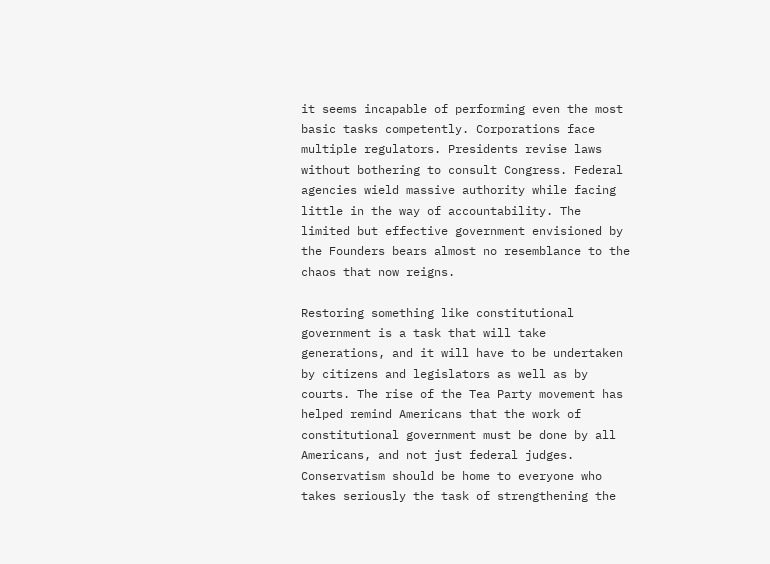it seems incapable of performing even the most basic tasks competently. Corporations face multiple regulators. Presidents revise laws without bothering to consult Congress. Federal agencies wield massive authority while facing little in the way of accountability. The limited but effective government envisioned by the Founders bears almost no resemblance to the chaos that now reigns.

Restoring something like constitutional government is a task that will take generations, and it will have to be undertaken by citizens and legislators as well as by courts. The rise of the Tea Party movement has helped remind Americans that the work of constitutional government must be done by all Americans, and not just federal judges. Conservatism should be home to everyone who takes seriously the task of strengthening the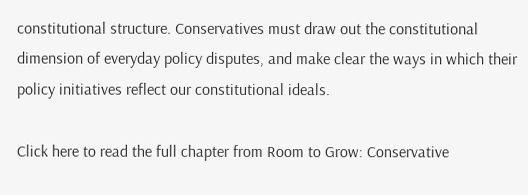constitutional structure. Conservatives must draw out the constitutional dimension of everyday policy disputes, and make clear the ways in which their policy initiatives reflect our constitutional ideals.

Click here to read the full chapter from Room to Grow: Conservative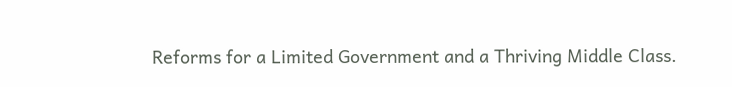Reforms for a Limited Government and a Thriving Middle Class.